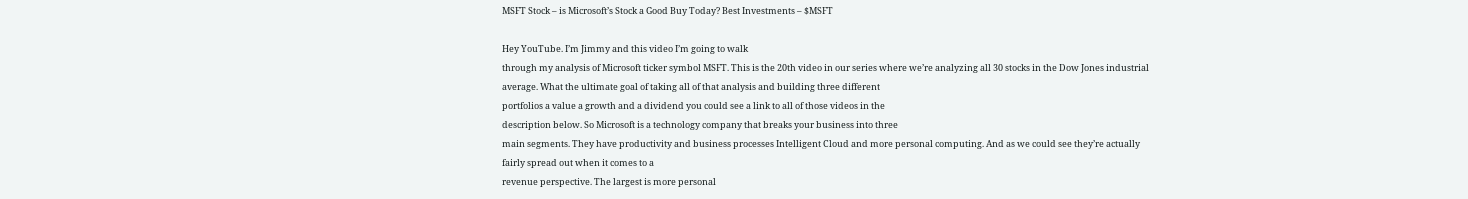MSFT Stock – is Microsoft’s Stock a Good Buy Today? Best Investments – $MSFT

Hey YouTube. I’m Jimmy and this video I’m going to walk
through my analysis of Microsoft ticker symbol MSFT. This is the 20th video in our series where we’re analyzing all 30 stocks in the Dow Jones industrial average. What the ultimate goal of taking all of that analysis and building three different
portfolios a value a growth and a dividend you could see a link to all of those videos in the
description below. So Microsoft is a technology company that breaks your business into three
main segments. They have productivity and business processes Intelligent Cloud and more personal computing. And as we could see they’re actually
fairly spread out when it comes to a
revenue perspective. The largest is more personal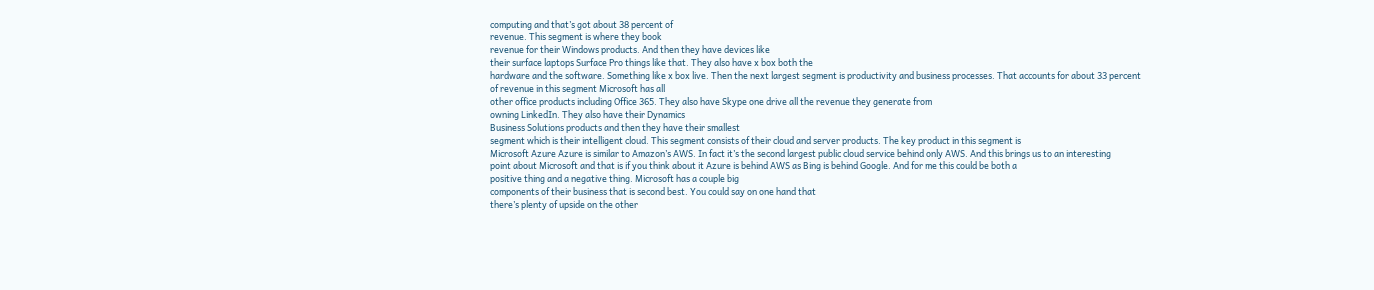computing and that’s got about 38 percent of
revenue. This segment is where they book
revenue for their Windows products. And then they have devices like
their surface laptops Surface Pro things like that. They also have x box both the
hardware and the software. Something like x box live. Then the next largest segment is productivity and business processes. That accounts for about 33 percent
of revenue in this segment Microsoft has all
other office products including Office 365. They also have Skype one drive all the revenue they generate from
owning LinkedIn. They also have their Dynamics
Business Solutions products and then they have their smallest
segment which is their intelligent cloud. This segment consists of their cloud and server products. The key product in this segment is
Microsoft Azure Azure is similar to Amazon’s AWS. In fact it’s the second largest public cloud service behind only AWS. And this brings us to an interesting
point about Microsoft and that is if you think about it Azure is behind AWS as Bing is behind Google. And for me this could be both a
positive thing and a negative thing. Microsoft has a couple big
components of their business that is second best. You could say on one hand that
there’s plenty of upside on the other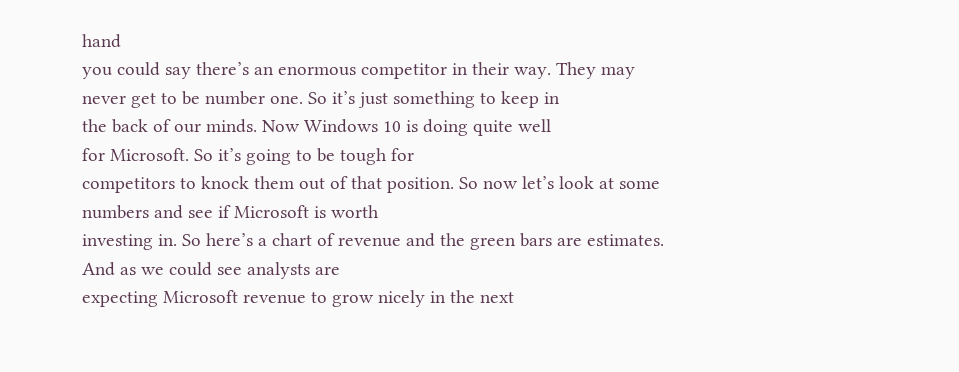hand
you could say there’s an enormous competitor in their way. They may never get to be number one. So it’s just something to keep in
the back of our minds. Now Windows 10 is doing quite well
for Microsoft. So it’s going to be tough for
competitors to knock them out of that position. So now let’s look at some numbers and see if Microsoft is worth
investing in. So here’s a chart of revenue and the green bars are estimates. And as we could see analysts are
expecting Microsoft revenue to grow nicely in the next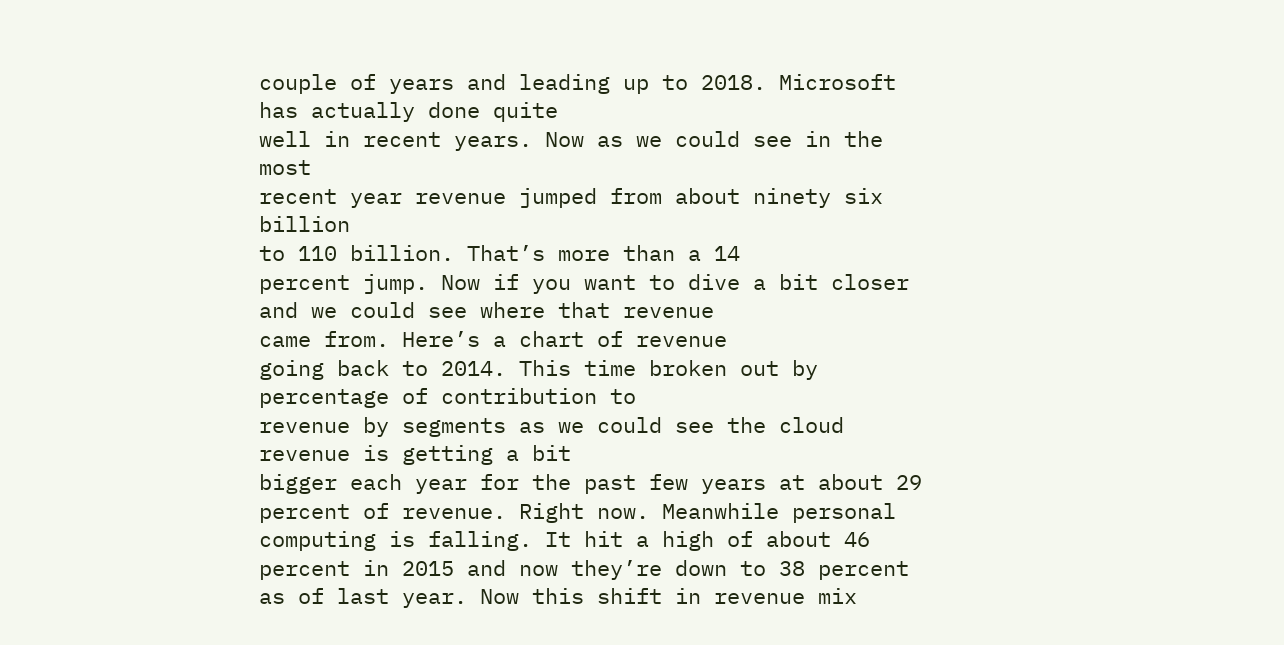couple of years and leading up to 2018. Microsoft has actually done quite
well in recent years. Now as we could see in the most
recent year revenue jumped from about ninety six billion
to 110 billion. That’s more than a 14
percent jump. Now if you want to dive a bit closer and we could see where that revenue
came from. Here’s a chart of revenue
going back to 2014. This time broken out by percentage of contribution to
revenue by segments as we could see the cloud revenue is getting a bit
bigger each year for the past few years at about 29 percent of revenue. Right now. Meanwhile personal computing is falling. It hit a high of about 46 percent in 2015 and now they’re down to 38 percent
as of last year. Now this shift in revenue mix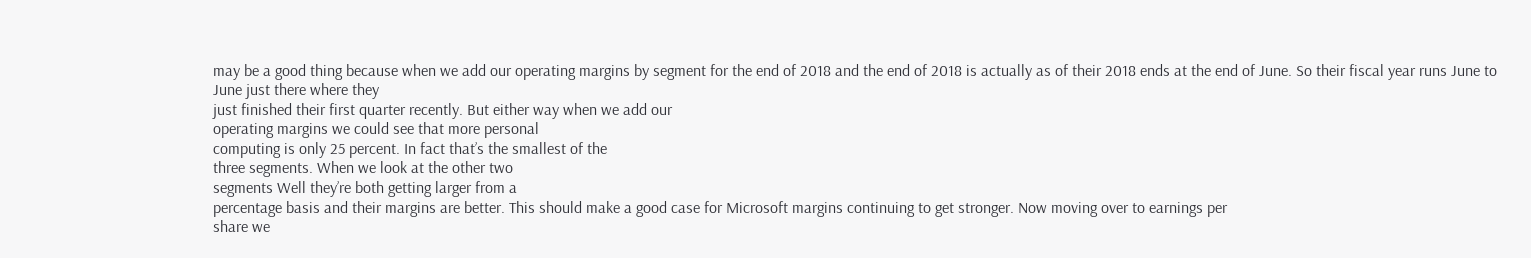may be a good thing because when we add our operating margins by segment for the end of 2018 and the end of 2018 is actually as of their 2018 ends at the end of June. So their fiscal year runs June to June just there where they
just finished their first quarter recently. But either way when we add our
operating margins we could see that more personal
computing is only 25 percent. In fact that’s the smallest of the
three segments. When we look at the other two
segments Well they’re both getting larger from a
percentage basis and their margins are better. This should make a good case for Microsoft margins continuing to get stronger. Now moving over to earnings per
share we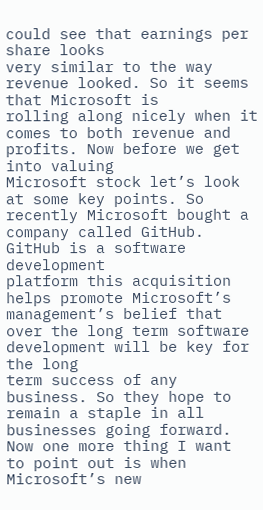could see that earnings per share looks
very similar to the way revenue looked. So it seems that Microsoft is
rolling along nicely when it comes to both revenue and profits. Now before we get into valuing
Microsoft stock let’s look at some key points. So recently Microsoft bought a company called GitHub. GitHub is a software development
platform this acquisition helps promote Microsoft’s management’s belief that over the long term software development will be key for the long
term success of any business. So they hope to remain a staple in all businesses going forward. Now one more thing I want
to point out is when Microsoft’s new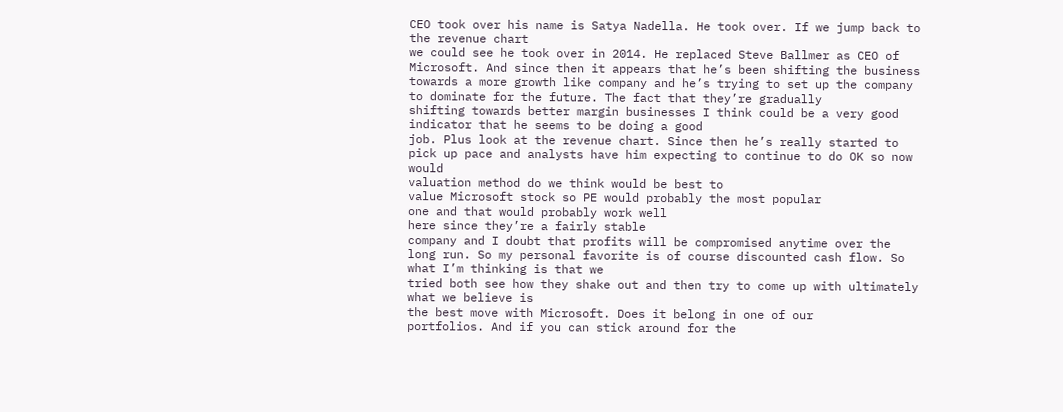CEO took over his name is Satya Nadella. He took over. If we jump back to the revenue chart
we could see he took over in 2014. He replaced Steve Ballmer as CEO of Microsoft. And since then it appears that he’s been shifting the business towards a more growth like company and he’s trying to set up the company to dominate for the future. The fact that they’re gradually
shifting towards better margin businesses I think could be a very good
indicator that he seems to be doing a good
job. Plus look at the revenue chart. Since then he’s really started to
pick up pace and analysts have him expecting to continue to do OK so now would
valuation method do we think would be best to
value Microsoft stock so PE would probably the most popular
one and that would probably work well
here since they’re a fairly stable
company and I doubt that profits will be compromised anytime over the
long run. So my personal favorite is of course discounted cash flow. So what I’m thinking is that we
tried both see how they shake out and then try to come up with ultimately what we believe is
the best move with Microsoft. Does it belong in one of our
portfolios. And if you can stick around for the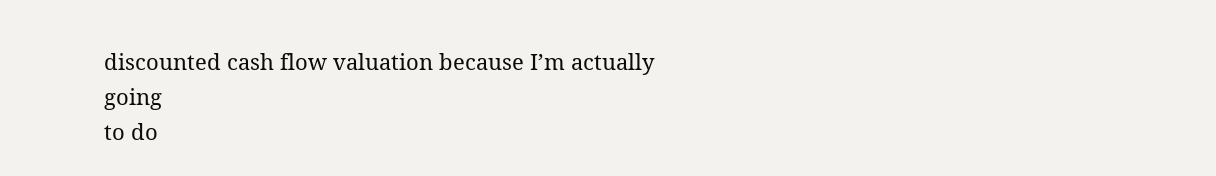discounted cash flow valuation because I’m actually going
to do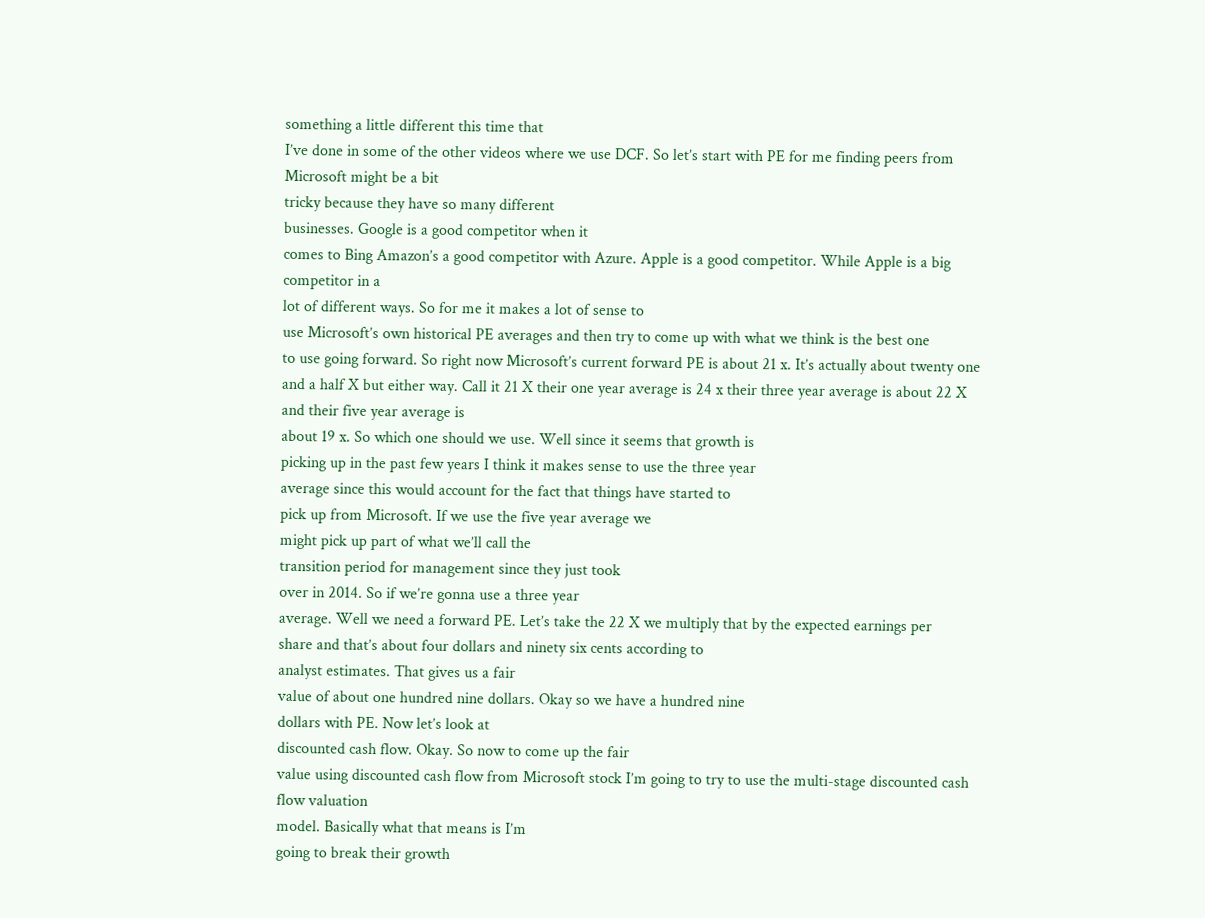something a little different this time that
I’ve done in some of the other videos where we use DCF. So let’s start with PE for me finding peers from Microsoft might be a bit
tricky because they have so many different
businesses. Google is a good competitor when it
comes to Bing Amazon’s a good competitor with Azure. Apple is a good competitor. While Apple is a big competitor in a
lot of different ways. So for me it makes a lot of sense to
use Microsoft’s own historical PE averages and then try to come up with what we think is the best one
to use going forward. So right now Microsoft’s current forward PE is about 21 x. It’s actually about twenty one and a half X but either way. Call it 21 X their one year average is 24 x their three year average is about 22 X and their five year average is
about 19 x. So which one should we use. Well since it seems that growth is
picking up in the past few years I think it makes sense to use the three year
average since this would account for the fact that things have started to
pick up from Microsoft. If we use the five year average we
might pick up part of what we’ll call the
transition period for management since they just took
over in 2014. So if we’re gonna use a three year
average. Well we need a forward PE. Let’s take the 22 X we multiply that by the expected earnings per
share and that’s about four dollars and ninety six cents according to
analyst estimates. That gives us a fair
value of about one hundred nine dollars. Okay so we have a hundred nine
dollars with PE. Now let’s look at
discounted cash flow. Okay. So now to come up the fair
value using discounted cash flow from Microsoft stock I’m going to try to use the multi-stage discounted cash flow valuation
model. Basically what that means is I’m
going to break their growth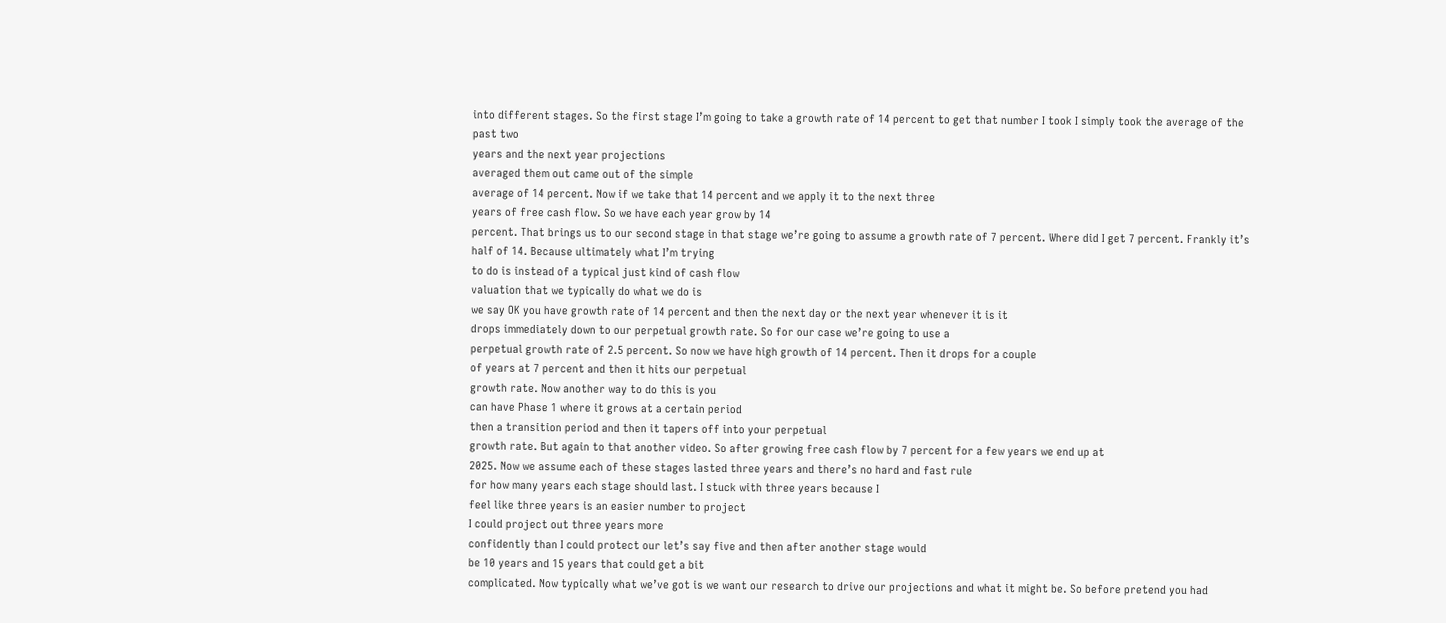into different stages. So the first stage I’m going to take a growth rate of 14 percent to get that number I took I simply took the average of the past two
years and the next year projections
averaged them out came out of the simple
average of 14 percent. Now if we take that 14 percent and we apply it to the next three
years of free cash flow. So we have each year grow by 14
percent. That brings us to our second stage in that stage we’re going to assume a growth rate of 7 percent. Where did I get 7 percent. Frankly it’s half of 14. Because ultimately what I’m trying
to do is instead of a typical just kind of cash flow
valuation that we typically do what we do is
we say OK you have growth rate of 14 percent and then the next day or the next year whenever it is it
drops immediately down to our perpetual growth rate. So for our case we’re going to use a
perpetual growth rate of 2.5 percent. So now we have high growth of 14 percent. Then it drops for a couple
of years at 7 percent and then it hits our perpetual
growth rate. Now another way to do this is you
can have Phase 1 where it grows at a certain period
then a transition period and then it tapers off into your perpetual
growth rate. But again to that another video. So after growing free cash flow by 7 percent for a few years we end up at
2025. Now we assume each of these stages lasted three years and there’s no hard and fast rule
for how many years each stage should last. I stuck with three years because I
feel like three years is an easier number to project
I could project out three years more
confidently than I could protect our let’s say five and then after another stage would
be 10 years and 15 years that could get a bit
complicated. Now typically what we’ve got is we want our research to drive our projections and what it might be. So before pretend you had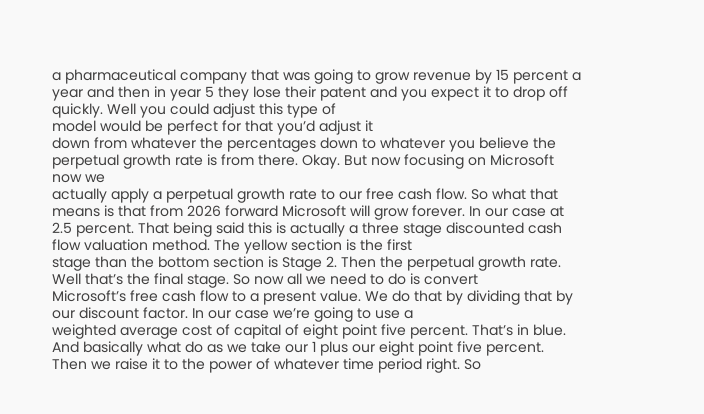a pharmaceutical company that was going to grow revenue by 15 percent a year and then in year 5 they lose their patent and you expect it to drop off
quickly. Well you could adjust this type of
model would be perfect for that you’d adjust it
down from whatever the percentages down to whatever you believe the
perpetual growth rate is from there. Okay. But now focusing on Microsoft now we
actually apply a perpetual growth rate to our free cash flow. So what that means is that from 2026 forward Microsoft will grow forever. In our case at 2.5 percent. That being said this is actually a three stage discounted cash flow valuation method. The yellow section is the first
stage than the bottom section is Stage 2. Then the perpetual growth rate. Well that’s the final stage. So now all we need to do is convert
Microsoft’s free cash flow to a present value. We do that by dividing that by our discount factor. In our case we’re going to use a
weighted average cost of capital of eight point five percent. That’s in blue. And basically what do as we take our 1 plus our eight point five percent. Then we raise it to the power of whatever time period right. So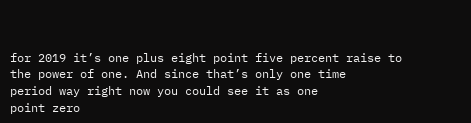for 2019 it’s one plus eight point five percent raise to
the power of one. And since that’s only one time
period way right now you could see it as one
point zero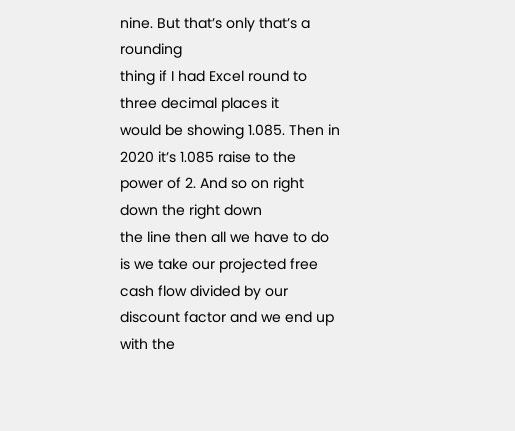nine. But that’s only that’s a rounding
thing if I had Excel round to three decimal places it
would be showing 1.085. Then in 2020 it’s 1.085 raise to the power of 2. And so on right down the right down
the line then all we have to do is we take our projected free cash flow divided by our discount factor and we end up with the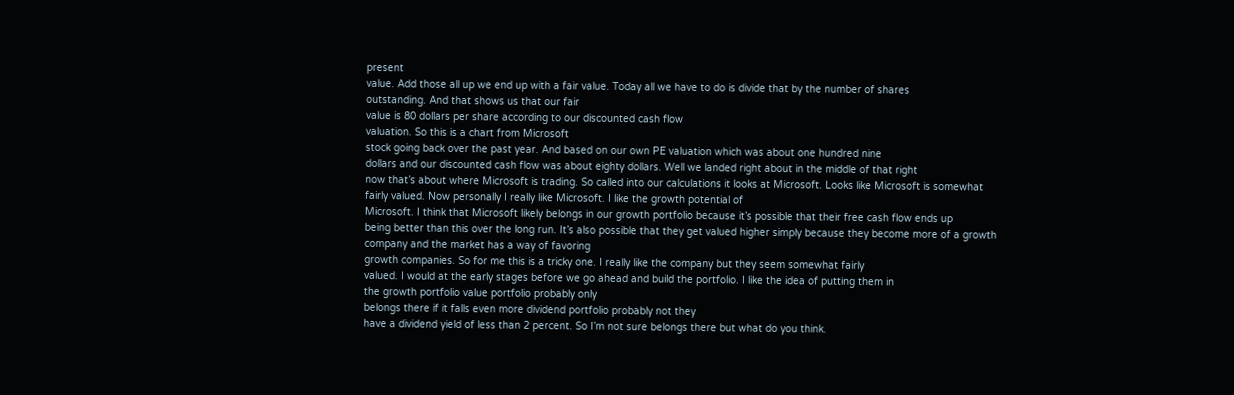present
value. Add those all up we end up with a fair value. Today all we have to do is divide that by the number of shares
outstanding. And that shows us that our fair
value is 80 dollars per share according to our discounted cash flow
valuation. So this is a chart from Microsoft
stock going back over the past year. And based on our own PE valuation which was about one hundred nine
dollars and our discounted cash flow was about eighty dollars. Well we landed right about in the middle of that right
now that’s about where Microsoft is trading. So called into our calculations it looks at Microsoft. Looks like Microsoft is somewhat
fairly valued. Now personally I really like Microsoft. I like the growth potential of
Microsoft. I think that Microsoft likely belongs in our growth portfolio because it’s possible that their free cash flow ends up
being better than this over the long run. It’s also possible that they get valued higher simply because they become more of a growth
company and the market has a way of favoring
growth companies. So for me this is a tricky one. I really like the company but they seem somewhat fairly
valued. I would at the early stages before we go ahead and build the portfolio. I like the idea of putting them in
the growth portfolio value portfolio probably only
belongs there if it falls even more dividend portfolio probably not they
have a dividend yield of less than 2 percent. So I’m not sure belongs there but what do you think.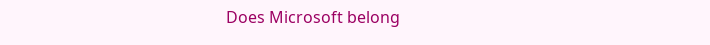Does Microsoft belong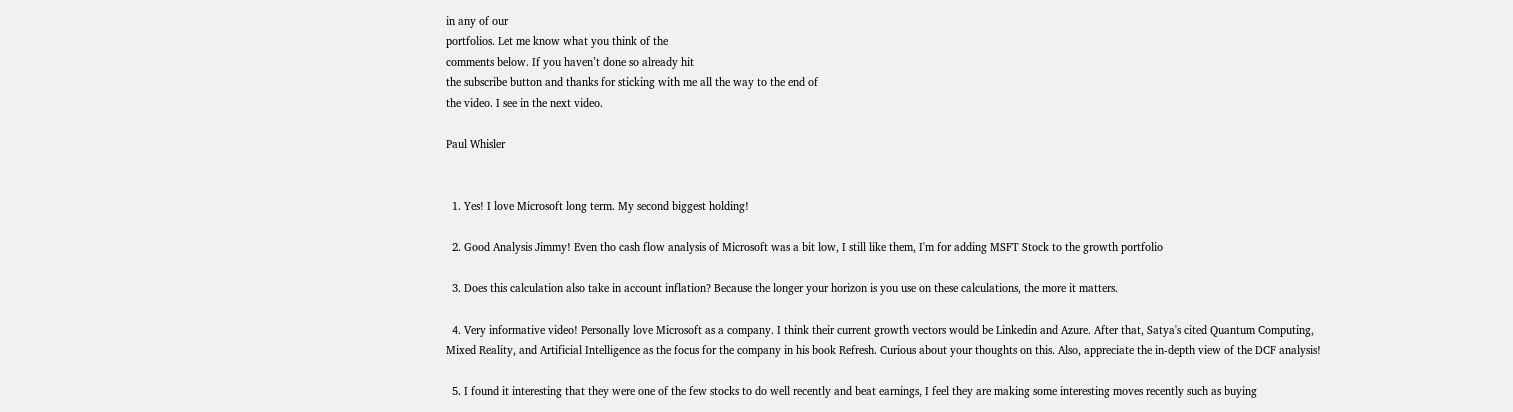in any of our
portfolios. Let me know what you think of the
comments below. If you haven’t done so already hit
the subscribe button and thanks for sticking with me all the way to the end of
the video. I see in the next video.

Paul Whisler


  1. Yes! I love Microsoft long term. My second biggest holding!

  2. Good Analysis Jimmy! Even tho cash flow analysis of Microsoft was a bit low, I still like them, I'm for adding MSFT Stock to the growth portfolio

  3. Does this calculation also take in account inflation? Because the longer your horizon is you use on these calculations, the more it matters.

  4. Very informative video! Personally love Microsoft as a company. I think their current growth vectors would be Linkedin and Azure. After that, Satya's cited Quantum Computing, Mixed Reality, and Artificial Intelligence as the focus for the company in his book Refresh. Curious about your thoughts on this. Also, appreciate the in-depth view of the DCF analysis!

  5. I found it interesting that they were one of the few stocks to do well recently and beat earnings, I feel they are making some interesting moves recently such as buying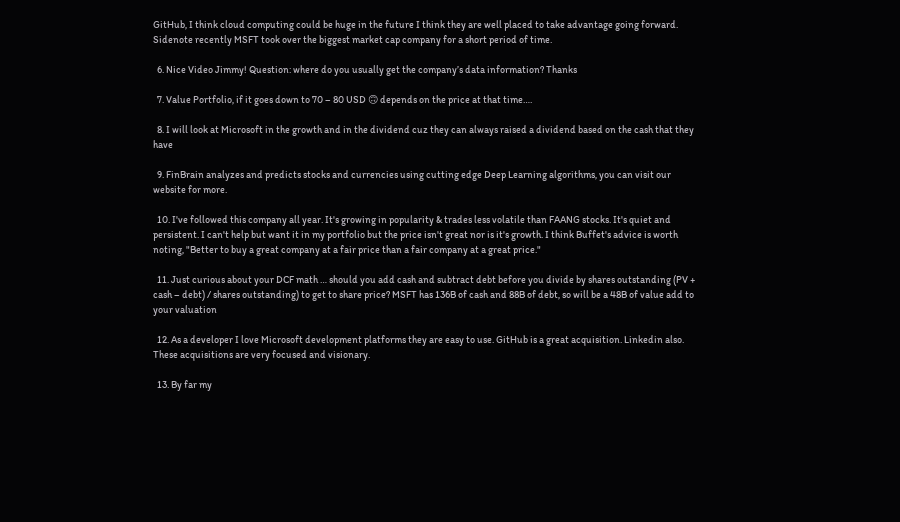GitHub, I think cloud computing could be huge in the future I think they are well placed to take advantage going forward. Sidenote recently MSFT took over the biggest market cap company for a short period of time.

  6. Nice Video Jimmy! Question: where do you usually get the company’s data information? Thanks

  7. Value Portfolio, if it goes down to 70 – 80 USD 🙃 depends on the price at that time….

  8. I will look at Microsoft in the growth and in the dividend cuz they can always raised a dividend based on the cash that they have

  9. FinBrain analyzes and predicts stocks and currencies using cutting edge Deep Learning algorithms, you can visit our website for more.

  10. I've followed this company all year. It's growing in popularity & trades less volatile than FAANG stocks. It's quiet and persistent. I can't help but want it in my portfolio but the price isn't great nor is it's growth. I think Buffet's advice is worth noting, "Better to buy a great company at a fair price than a fair company at a great price."

  11. Just curious about your DCF math … should you add cash and subtract debt before you divide by shares outstanding (PV + cash – debt) / shares outstanding) to get to share price? MSFT has 136B of cash and 88B of debt, so will be a 48B of value add to your valuation

  12. As a developer I love Microsoft development platforms they are easy to use. GitHub is a great acquisition. Linkedin also. These acquisitions are very focused and visionary.

  13. By far my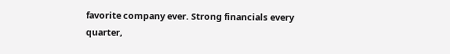favorite company ever. Strong financials every quarter,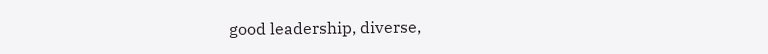good leadership, diverse,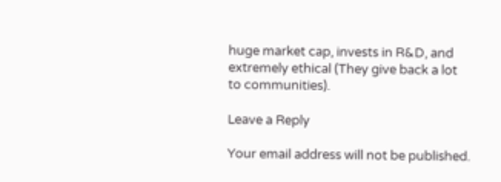huge market cap, invests in R&D, and extremely ethical (They give back a lot to communities).

Leave a Reply

Your email address will not be published.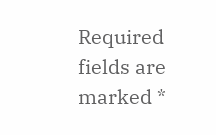Required fields are marked *